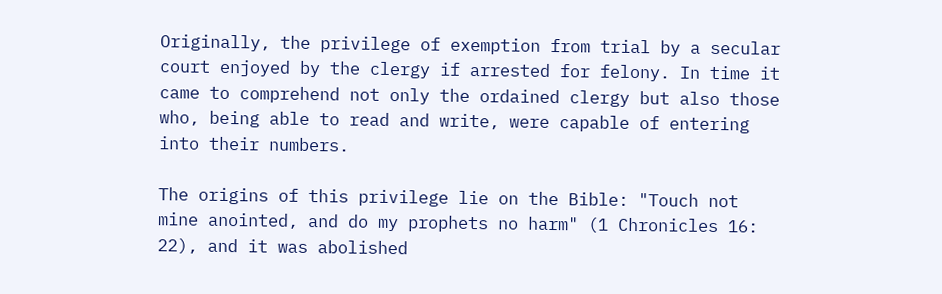Originally, the privilege of exemption from trial by a secular court enjoyed by the clergy if arrested for felony. In time it came to comprehend not only the ordained clergy but also those who, being able to read and write, were capable of entering into their numbers.

The origins of this privilege lie on the Bible: "Touch not mine anointed, and do my prophets no harm" (1 Chronicles 16: 22), and it was abolished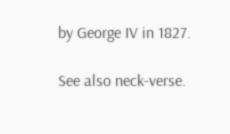by George IV in 1827.

See also neck-verse.